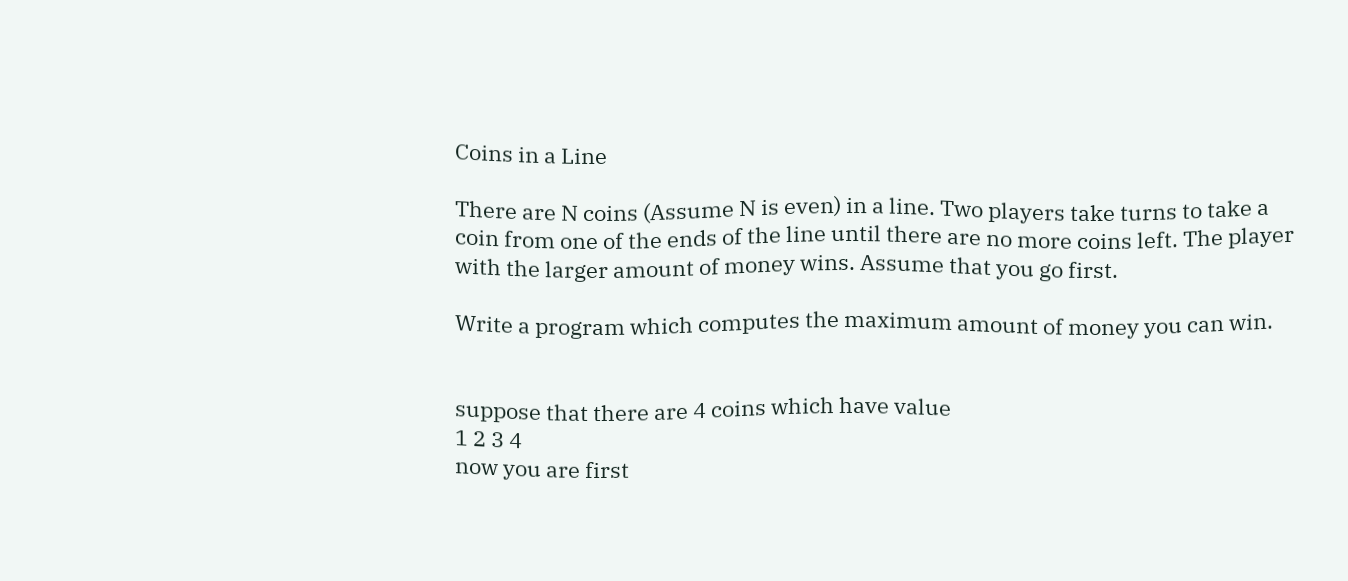Coins in a Line

There are N coins (Assume N is even) in a line. Two players take turns to take a coin from one of the ends of the line until there are no more coins left. The player with the larger amount of money wins. Assume that you go first.

Write a program which computes the maximum amount of money you can win.


suppose that there are 4 coins which have value
1 2 3 4
now you are first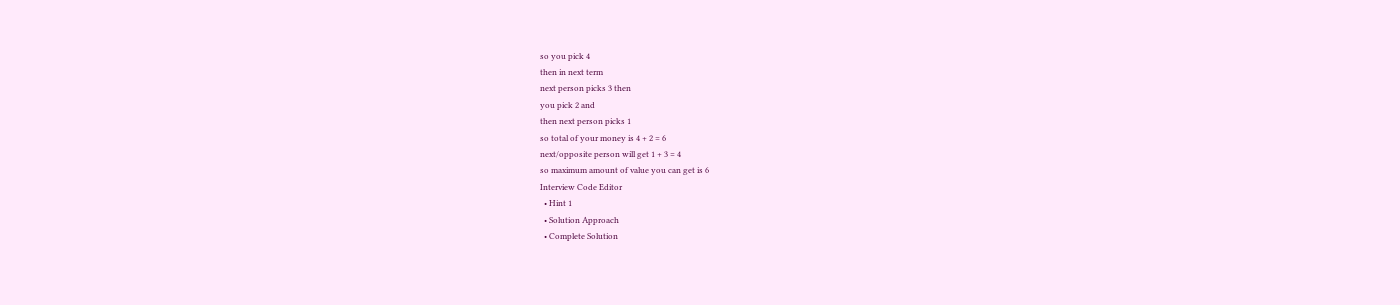so you pick 4
then in next term
next person picks 3 then
you pick 2 and
then next person picks 1
so total of your money is 4 + 2 = 6
next/opposite person will get 1 + 3 = 4
so maximum amount of value you can get is 6
Interview Code Editor
  • Hint 1
  • Solution Approach
  • Complete Solution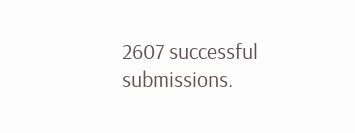2607 successful submissions.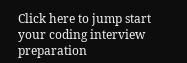Click here to jump start your coding interview preparation